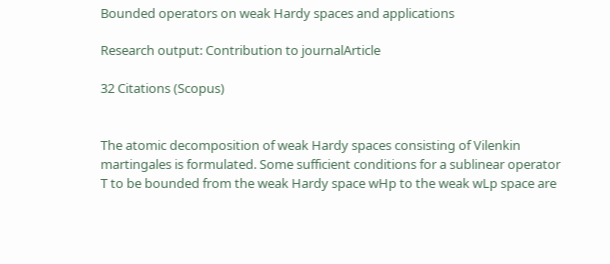Bounded operators on weak Hardy spaces and applications

Research output: Contribution to journalArticle

32 Citations (Scopus)


The atomic decomposition of weak Hardy spaces consisting of Vilenkin martingales is formulated. Some sufficient conditions for a sublinear operator T to be bounded from the weak Hardy space wHp to the weak wLp space are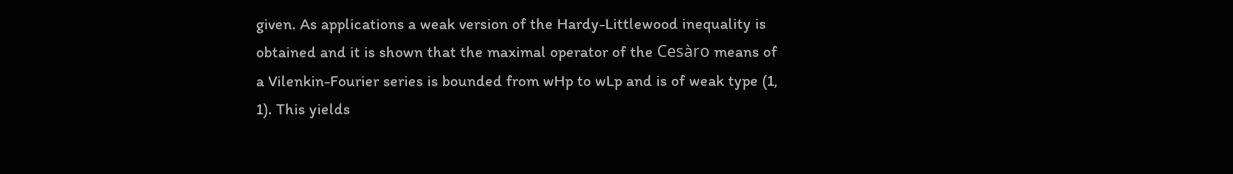given. As applications a weak version of the Hardy-Littlewood inequality is obtained and it is shown that the maximal operator of the Cesàro means of a Vilenkin-Fourier series is bounded from wHp to wLp and is of weak type (1, 1). This yields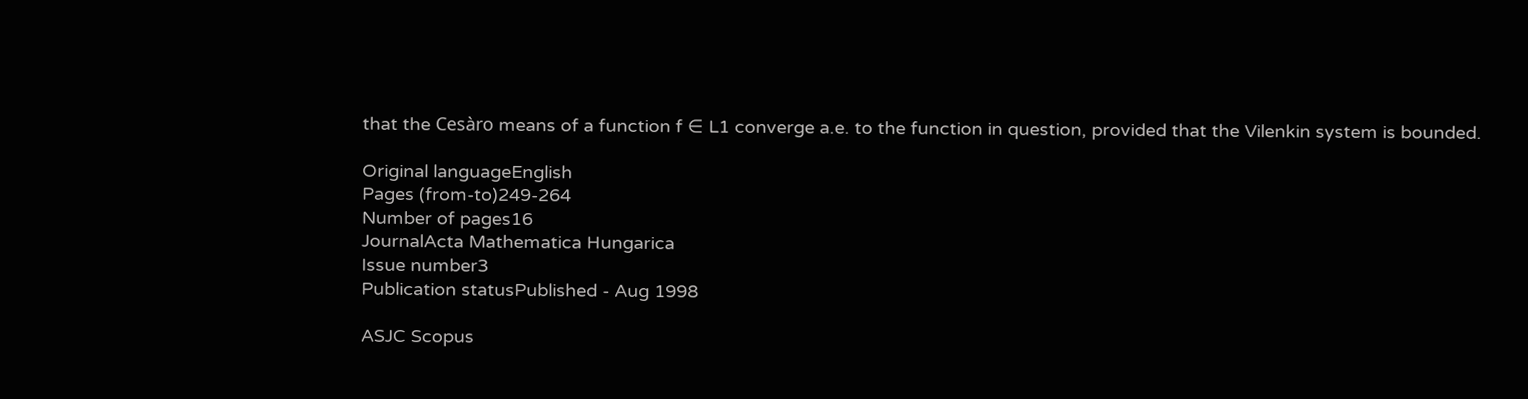that the Cesàro means of a function f ∈ L1 converge a.e. to the function in question, provided that the Vilenkin system is bounded.

Original languageEnglish
Pages (from-to)249-264
Number of pages16
JournalActa Mathematica Hungarica
Issue number3
Publication statusPublished - Aug 1998

ASJC Scopus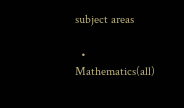subject areas

  • Mathematics(all)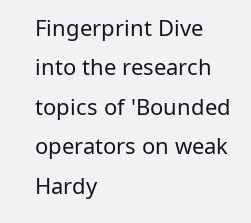Fingerprint Dive into the research topics of 'Bounded operators on weak Hardy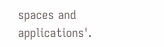spaces and applications'.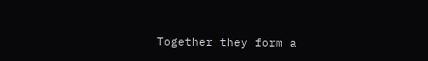Together they form a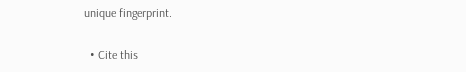unique fingerprint.

  • Cite this